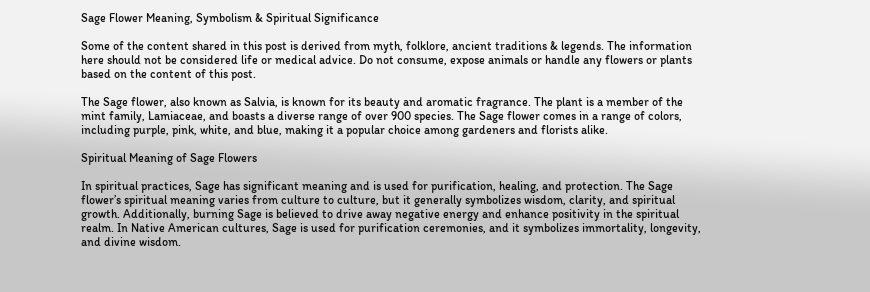Sage Flower Meaning, Symbolism & Spiritual Significance

Some of the content shared in this post is derived from myth, folklore, ancient traditions & legends. The information here should not be considered life or medical advice. Do not consume, expose animals or handle any flowers or plants based on the content of this post.

The Sage flower, also known as Salvia, is known for its beauty and aromatic fragrance. The plant is a member of the mint family, Lamiaceae, and boasts a diverse range of over 900 species. The Sage flower comes in a range of colors, including purple, pink, white, and blue, making it a popular choice among gardeners and florists alike.

Spiritual Meaning of Sage Flowers

In spiritual practices, Sage has significant meaning and is used for purification, healing, and protection. The Sage flower’s spiritual meaning varies from culture to culture, but it generally symbolizes wisdom, clarity, and spiritual growth. Additionally, burning Sage is believed to drive away negative energy and enhance positivity in the spiritual realm. In Native American cultures, Sage is used for purification ceremonies, and it symbolizes immortality, longevity, and divine wisdom.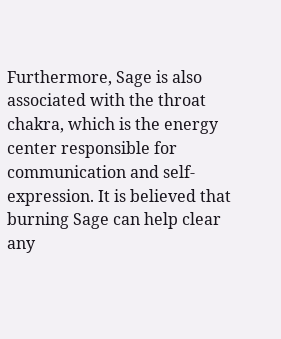Furthermore, Sage is also associated with the throat chakra, which is the energy center responsible for communication and self-expression. It is believed that burning Sage can help clear any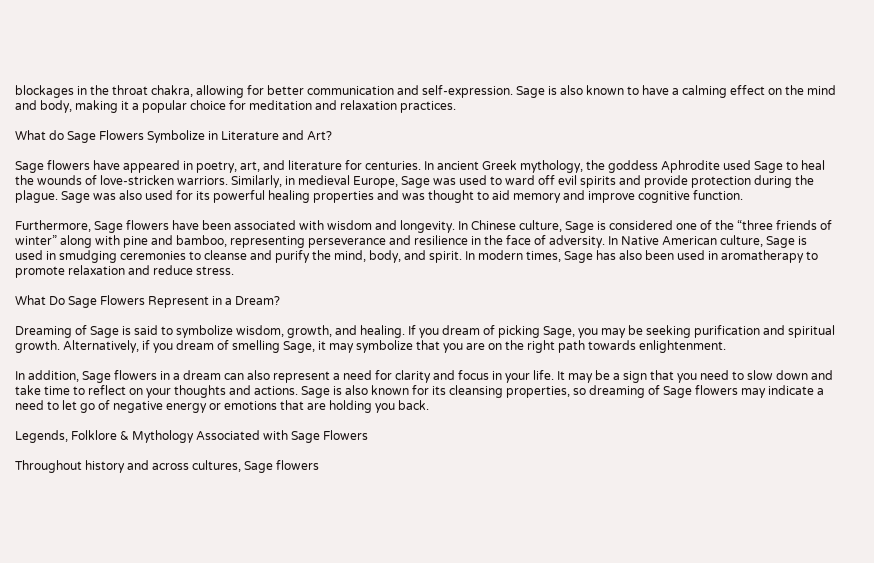blockages in the throat chakra, allowing for better communication and self-expression. Sage is also known to have a calming effect on the mind and body, making it a popular choice for meditation and relaxation practices.

What do Sage Flowers Symbolize in Literature and Art?

Sage flowers have appeared in poetry, art, and literature for centuries. In ancient Greek mythology, the goddess Aphrodite used Sage to heal the wounds of love-stricken warriors. Similarly, in medieval Europe, Sage was used to ward off evil spirits and provide protection during the plague. Sage was also used for its powerful healing properties and was thought to aid memory and improve cognitive function.

Furthermore, Sage flowers have been associated with wisdom and longevity. In Chinese culture, Sage is considered one of the “three friends of winter” along with pine and bamboo, representing perseverance and resilience in the face of adversity. In Native American culture, Sage is used in smudging ceremonies to cleanse and purify the mind, body, and spirit. In modern times, Sage has also been used in aromatherapy to promote relaxation and reduce stress.

What Do Sage Flowers Represent in a Dream?

Dreaming of Sage is said to symbolize wisdom, growth, and healing. If you dream of picking Sage, you may be seeking purification and spiritual growth. Alternatively, if you dream of smelling Sage, it may symbolize that you are on the right path towards enlightenment.

In addition, Sage flowers in a dream can also represent a need for clarity and focus in your life. It may be a sign that you need to slow down and take time to reflect on your thoughts and actions. Sage is also known for its cleansing properties, so dreaming of Sage flowers may indicate a need to let go of negative energy or emotions that are holding you back.

Legends, Folklore & Mythology Associated with Sage Flowers

Throughout history and across cultures, Sage flowers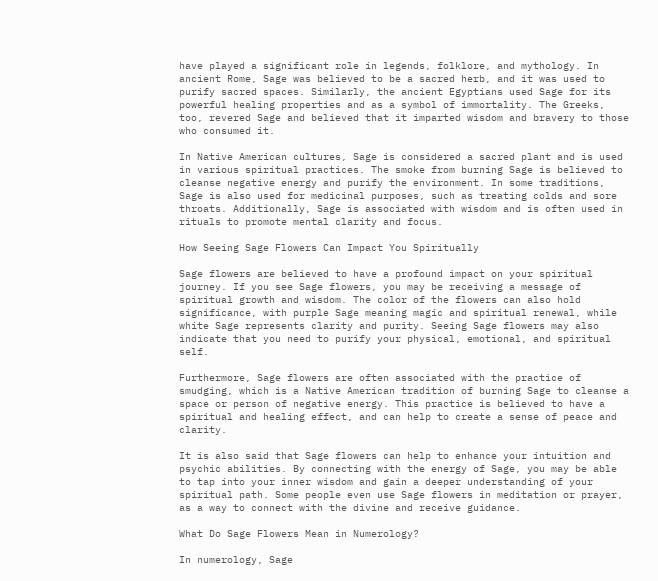have played a significant role in legends, folklore, and mythology. In ancient Rome, Sage was believed to be a sacred herb, and it was used to purify sacred spaces. Similarly, the ancient Egyptians used Sage for its powerful healing properties and as a symbol of immortality. The Greeks, too, revered Sage and believed that it imparted wisdom and bravery to those who consumed it.

In Native American cultures, Sage is considered a sacred plant and is used in various spiritual practices. The smoke from burning Sage is believed to cleanse negative energy and purify the environment. In some traditions, Sage is also used for medicinal purposes, such as treating colds and sore throats. Additionally, Sage is associated with wisdom and is often used in rituals to promote mental clarity and focus.

How Seeing Sage Flowers Can Impact You Spiritually

Sage flowers are believed to have a profound impact on your spiritual journey. If you see Sage flowers, you may be receiving a message of spiritual growth and wisdom. The color of the flowers can also hold significance, with purple Sage meaning magic and spiritual renewal, while white Sage represents clarity and purity. Seeing Sage flowers may also indicate that you need to purify your physical, emotional, and spiritual self.

Furthermore, Sage flowers are often associated with the practice of smudging, which is a Native American tradition of burning Sage to cleanse a space or person of negative energy. This practice is believed to have a spiritual and healing effect, and can help to create a sense of peace and clarity.

It is also said that Sage flowers can help to enhance your intuition and psychic abilities. By connecting with the energy of Sage, you may be able to tap into your inner wisdom and gain a deeper understanding of your spiritual path. Some people even use Sage flowers in meditation or prayer, as a way to connect with the divine and receive guidance.

What Do Sage Flowers Mean in Numerology?

In numerology, Sage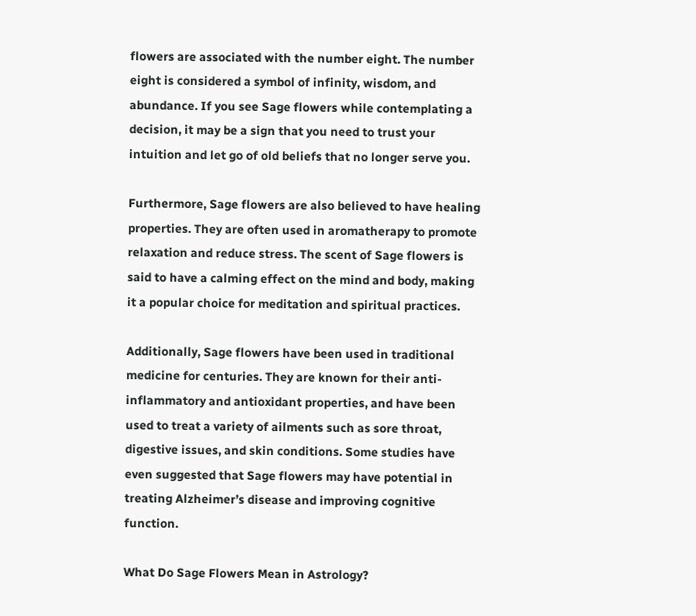flowers are associated with the number eight. The number eight is considered a symbol of infinity, wisdom, and abundance. If you see Sage flowers while contemplating a decision, it may be a sign that you need to trust your intuition and let go of old beliefs that no longer serve you.

Furthermore, Sage flowers are also believed to have healing properties. They are often used in aromatherapy to promote relaxation and reduce stress. The scent of Sage flowers is said to have a calming effect on the mind and body, making it a popular choice for meditation and spiritual practices.

Additionally, Sage flowers have been used in traditional medicine for centuries. They are known for their anti-inflammatory and antioxidant properties, and have been used to treat a variety of ailments such as sore throat, digestive issues, and skin conditions. Some studies have even suggested that Sage flowers may have potential in treating Alzheimer’s disease and improving cognitive function.

What Do Sage Flowers Mean in Astrology?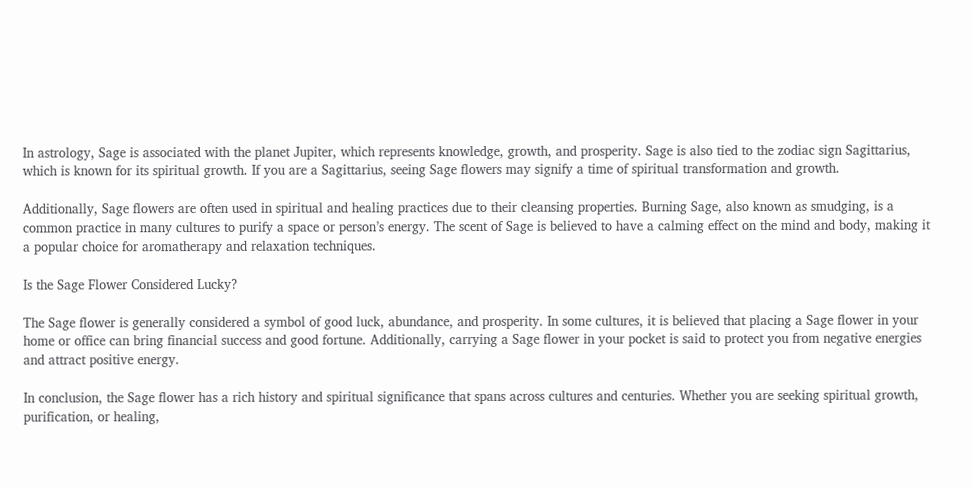In astrology, Sage is associated with the planet Jupiter, which represents knowledge, growth, and prosperity. Sage is also tied to the zodiac sign Sagittarius, which is known for its spiritual growth. If you are a Sagittarius, seeing Sage flowers may signify a time of spiritual transformation and growth.

Additionally, Sage flowers are often used in spiritual and healing practices due to their cleansing properties. Burning Sage, also known as smudging, is a common practice in many cultures to purify a space or person’s energy. The scent of Sage is believed to have a calming effect on the mind and body, making it a popular choice for aromatherapy and relaxation techniques.

Is the Sage Flower Considered Lucky?

The Sage flower is generally considered a symbol of good luck, abundance, and prosperity. In some cultures, it is believed that placing a Sage flower in your home or office can bring financial success and good fortune. Additionally, carrying a Sage flower in your pocket is said to protect you from negative energies and attract positive energy.

In conclusion, the Sage flower has a rich history and spiritual significance that spans across cultures and centuries. Whether you are seeking spiritual growth, purification, or healing,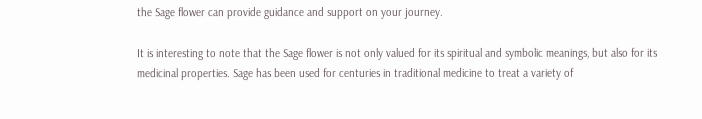the Sage flower can provide guidance and support on your journey.

It is interesting to note that the Sage flower is not only valued for its spiritual and symbolic meanings, but also for its medicinal properties. Sage has been used for centuries in traditional medicine to treat a variety of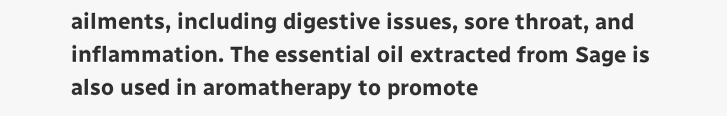ailments, including digestive issues, sore throat, and inflammation. The essential oil extracted from Sage is also used in aromatherapy to promote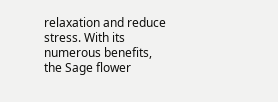relaxation and reduce stress. With its numerous benefits, the Sage flower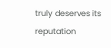truly deserves its reputation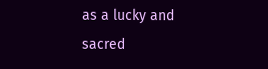as a lucky and sacred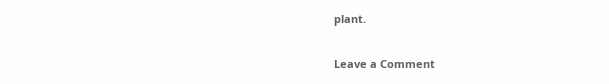plant.

Leave a Comment